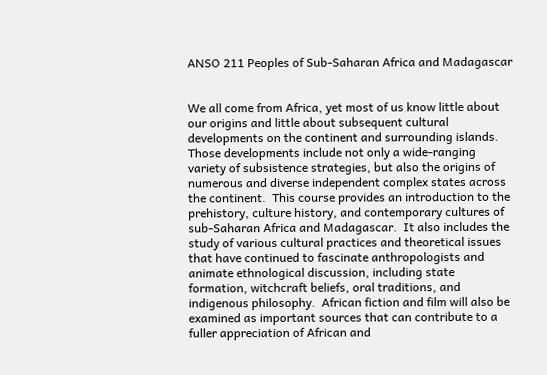ANSO 211 Peoples of Sub-Saharan Africa and Madagascar


We all come from Africa, yet most of us know little about our origins and little about subsequent cultural developments on the continent and surrounding islands.  Those developments include not only a wide-ranging variety of subsistence strategies, but also the origins of numerous and diverse independent complex states across the continent.  This course provides an introduction to the prehistory, culture history, and contemporary cultures of sub-Saharan Africa and Madagascar.  It also includes the study of various cultural practices and theoretical issues that have continued to fascinate anthropologists and animate ethnological discussion, including state formation, witchcraft beliefs, oral traditions, and indigenous philosophy.  African fiction and film will also be examined as important sources that can contribute to a fuller appreciation of African and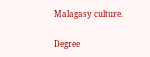Malagasy culture.

Degree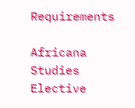Requirements

Africana Studies Elective